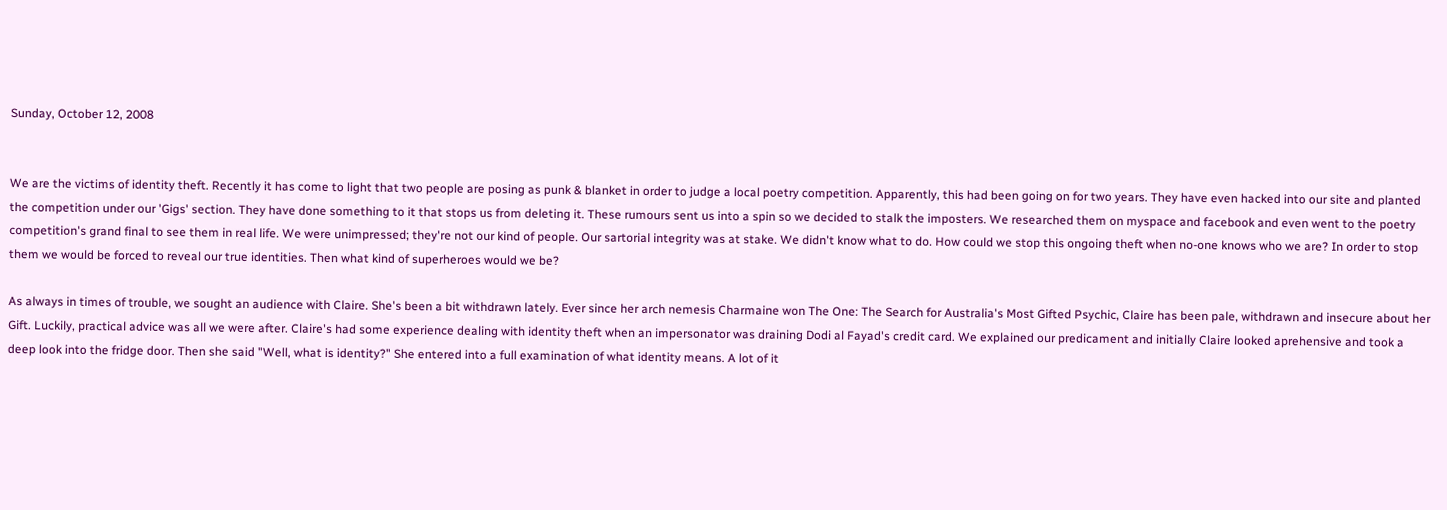Sunday, October 12, 2008


We are the victims of identity theft. Recently it has come to light that two people are posing as punk & blanket in order to judge a local poetry competition. Apparently, this had been going on for two years. They have even hacked into our site and planted the competition under our 'Gigs' section. They have done something to it that stops us from deleting it. These rumours sent us into a spin so we decided to stalk the imposters. We researched them on myspace and facebook and even went to the poetry competition's grand final to see them in real life. We were unimpressed; they're not our kind of people. Our sartorial integrity was at stake. We didn't know what to do. How could we stop this ongoing theft when no-one knows who we are? In order to stop them we would be forced to reveal our true identities. Then what kind of superheroes would we be?

As always in times of trouble, we sought an audience with Claire. She's been a bit withdrawn lately. Ever since her arch nemesis Charmaine won The One: The Search for Australia's Most Gifted Psychic, Claire has been pale, withdrawn and insecure about her Gift. Luckily, practical advice was all we were after. Claire's had some experience dealing with identity theft when an impersonator was draining Dodi al Fayad's credit card. We explained our predicament and initially Claire looked aprehensive and took a deep look into the fridge door. Then she said "Well, what is identity?" She entered into a full examination of what identity means. A lot of it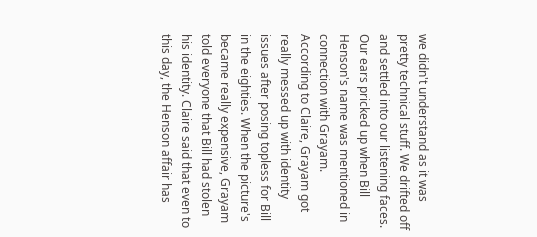we didn't understand as it was pretty technical stuff. We drifted off and settled into our listening faces. Our ears pricked up when Bill Henson's name was mentioned in connection with Grayam. According to Claire, Grayam got really messed up with identity issues after posing topless for Bill in the eighties. When the picture's became really expensive, Grayam told everyone that Bill had stolen his identity. Claire said that even to this day, the Henson affair has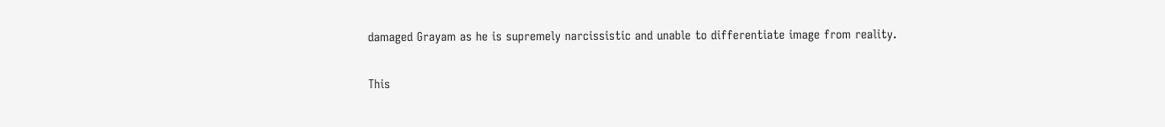damaged Grayam as he is supremely narcissistic and unable to differentiate image from reality.

This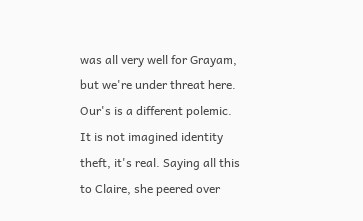was all very well for Grayam, but we're under threat here. Our's is a different polemic. It is not imagined identity theft, it's real. Saying all this to Claire, she peered over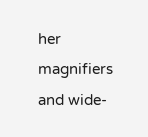her magnifiers and wide-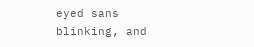eyed sans blinking, and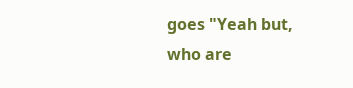goes "Yeah but, who are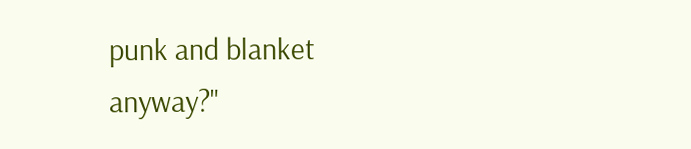punk and blanket anyway?"